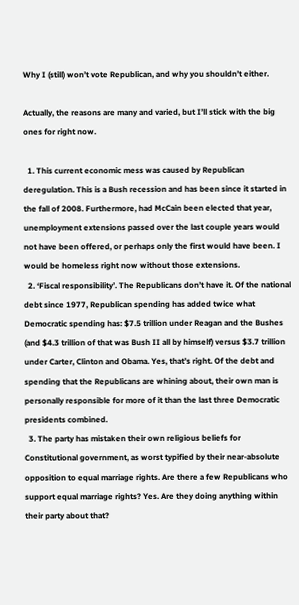Why I (still) won’t vote Republican, and why you shouldn’t either.

Actually, the reasons are many and varied, but I’ll stick with the big ones for right now.

  1. This current economic mess was caused by Republican deregulation. This is a Bush recession and has been since it started in the fall of 2008. Furthermore, had McCain been elected that year, unemployment extensions passed over the last couple years would not have been offered, or perhaps only the first would have been. I would be homeless right now without those extensions.
  2. ‘Fiscal responsibility’. The Republicans don’t have it. Of the national debt since 1977, Republican spending has added twice what Democratic spending has: $7.5 trillion under Reagan and the Bushes (and $4.3 trillion of that was Bush II all by himself) versus $3.7 trillion under Carter, Clinton and Obama. Yes, that’s right. Of the debt and spending that the Republicans are whining about, their own man is personally responsible for more of it than the last three Democratic presidents combined.
  3. The party has mistaken their own religious beliefs for Constitutional government, as worst typified by their near-absolute opposition to equal marriage rights. Are there a few Republicans who support equal marriage rights? Yes. Are they doing anything within their party about that?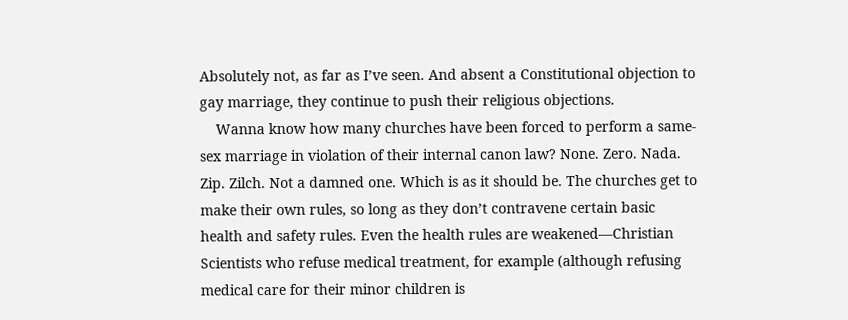Absolutely not, as far as I’ve seen. And absent a Constitutional objection to gay marriage, they continue to push their religious objections.
    Wanna know how many churches have been forced to perform a same-sex marriage in violation of their internal canon law? None. Zero. Nada. Zip. Zilch. Not a damned one. Which is as it should be. The churches get to make their own rules, so long as they don’t contravene certain basic health and safety rules. Even the health rules are weakened—Christian Scientists who refuse medical treatment, for example (although refusing medical care for their minor children is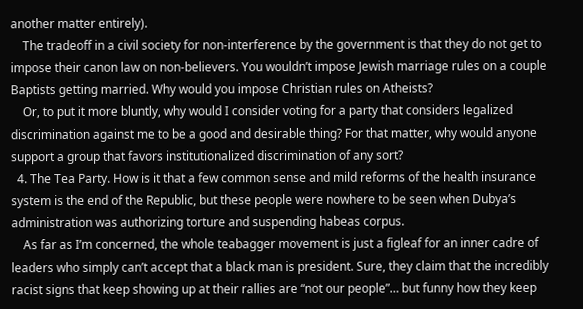another matter entirely).
    The tradeoff in a civil society for non-interference by the government is that they do not get to impose their canon law on non-believers. You wouldn’t impose Jewish marriage rules on a couple Baptists getting married. Why would you impose Christian rules on Atheists?
    Or, to put it more bluntly, why would I consider voting for a party that considers legalized discrimination against me to be a good and desirable thing? For that matter, why would anyone support a group that favors institutionalized discrimination of any sort?
  4. The Tea Party. How is it that a few common sense and mild reforms of the health insurance system is the end of the Republic, but these people were nowhere to be seen when Dubya’s administration was authorizing torture and suspending habeas corpus.
    As far as I’m concerned, the whole teabagger movement is just a figleaf for an inner cadre of leaders who simply can’t accept that a black man is president. Sure, they claim that the incredibly racist signs that keep showing up at their rallies are “not our people”… but funny how they keep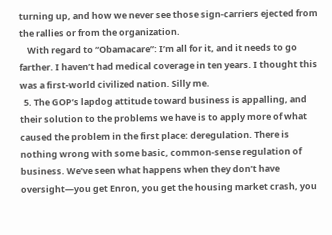turning up, and how we never see those sign-carriers ejected from the rallies or from the organization.
    With regard to “Obamacare”: I’m all for it, and it needs to go farther. I haven’t had medical coverage in ten years. I thought this was a first-world civilized nation. Silly me.
  5. The GOP’s lapdog attitude toward business is appalling, and their solution to the problems we have is to apply more of what caused the problem in the first place: deregulation. There is nothing wrong with some basic, common-sense regulation of business. We’ve seen what happens when they don’t have oversight—you get Enron, you get the housing market crash, you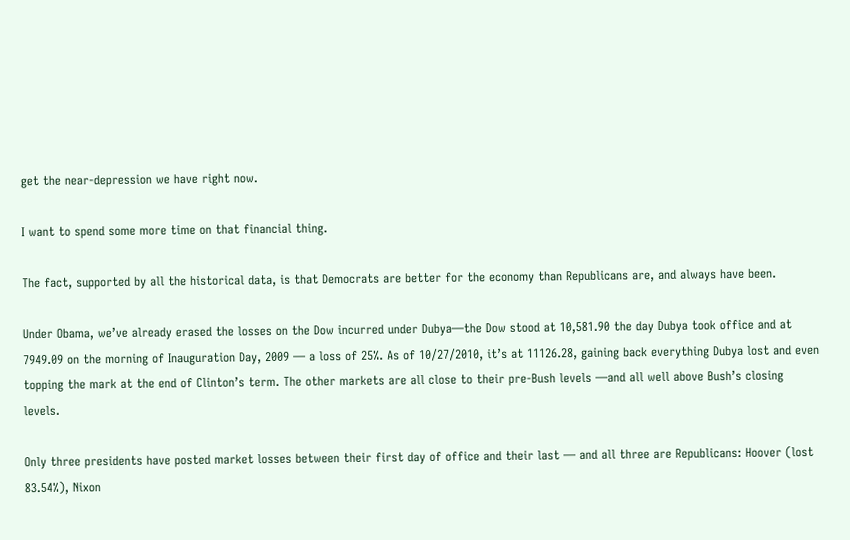get the near-depression we have right now.

I want to spend some more time on that financial thing.

The fact, supported by all the historical data, is that Democrats are better for the economy than Republicans are, and always have been.

Under Obama, we’ve already erased the losses on the Dow incurred under Dubya—the Dow stood at 10,581.90 the day Dubya took office and at 7949.09 on the morning of Inauguration Day, 2009 — a loss of 25%. As of 10/27/2010, it’s at 11126.28, gaining back everything Dubya lost and even topping the mark at the end of Clinton’s term. The other markets are all close to their pre-Bush levels —and all well above Bush’s closing levels.

Only three presidents have posted market losses between their first day of office and their last — and all three are Republicans: Hoover (lost 83.54%), Nixon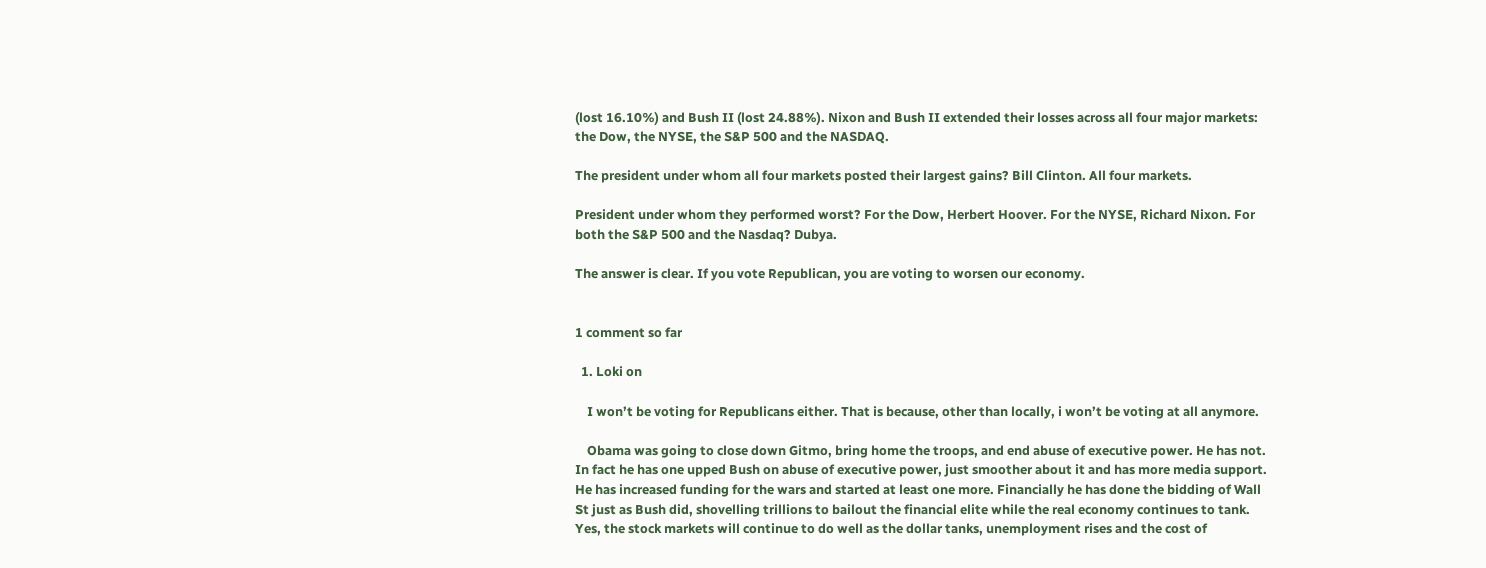(lost 16.10%) and Bush II (lost 24.88%). Nixon and Bush II extended their losses across all four major markets: the Dow, the NYSE, the S&P 500 and the NASDAQ.

The president under whom all four markets posted their largest gains? Bill Clinton. All four markets.

President under whom they performed worst? For the Dow, Herbert Hoover. For the NYSE, Richard Nixon. For both the S&P 500 and the Nasdaq? Dubya.

The answer is clear. If you vote Republican, you are voting to worsen our economy.


1 comment so far

  1. Loki on

    I won’t be voting for Republicans either. That is because, other than locally, i won’t be voting at all anymore.

    Obama was going to close down Gitmo, bring home the troops, and end abuse of executive power. He has not. In fact he has one upped Bush on abuse of executive power, just smoother about it and has more media support. He has increased funding for the wars and started at least one more. Financially he has done the bidding of Wall St just as Bush did, shovelling trillions to bailout the financial elite while the real economy continues to tank. Yes, the stock markets will continue to do well as the dollar tanks, unemployment rises and the cost of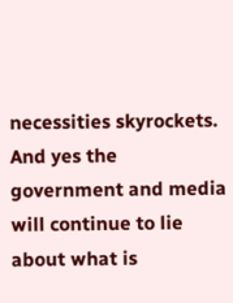necessities skyrockets. And yes the government and media will continue to lie about what is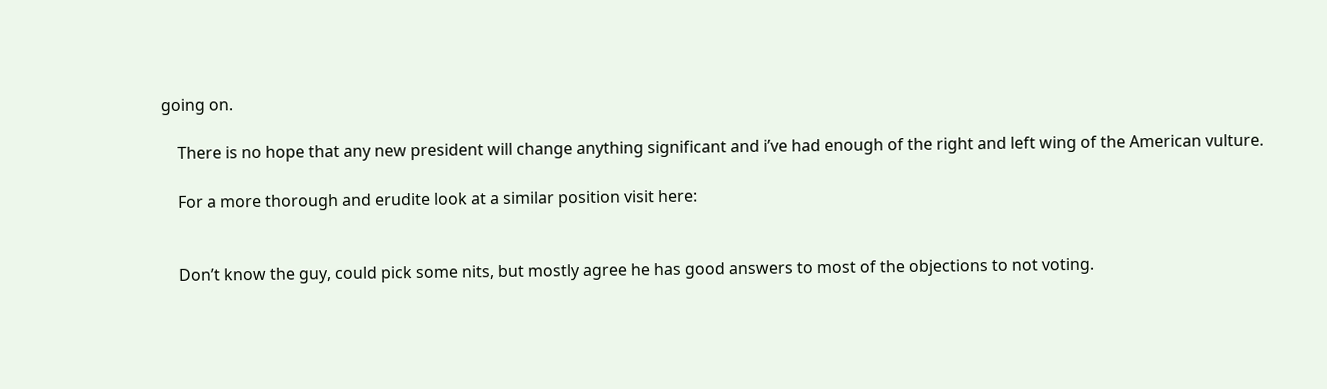going on.

    There is no hope that any new president will change anything significant and i’ve had enough of the right and left wing of the American vulture.

    For a more thorough and erudite look at a similar position visit here:


    Don’t know the guy, could pick some nits, but mostly agree he has good answers to most of the objections to not voting.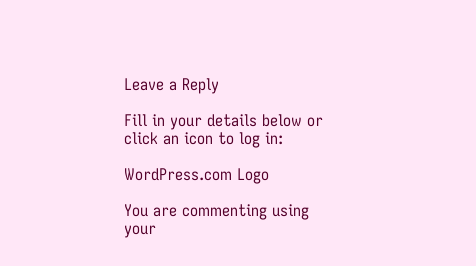Leave a Reply

Fill in your details below or click an icon to log in:

WordPress.com Logo

You are commenting using your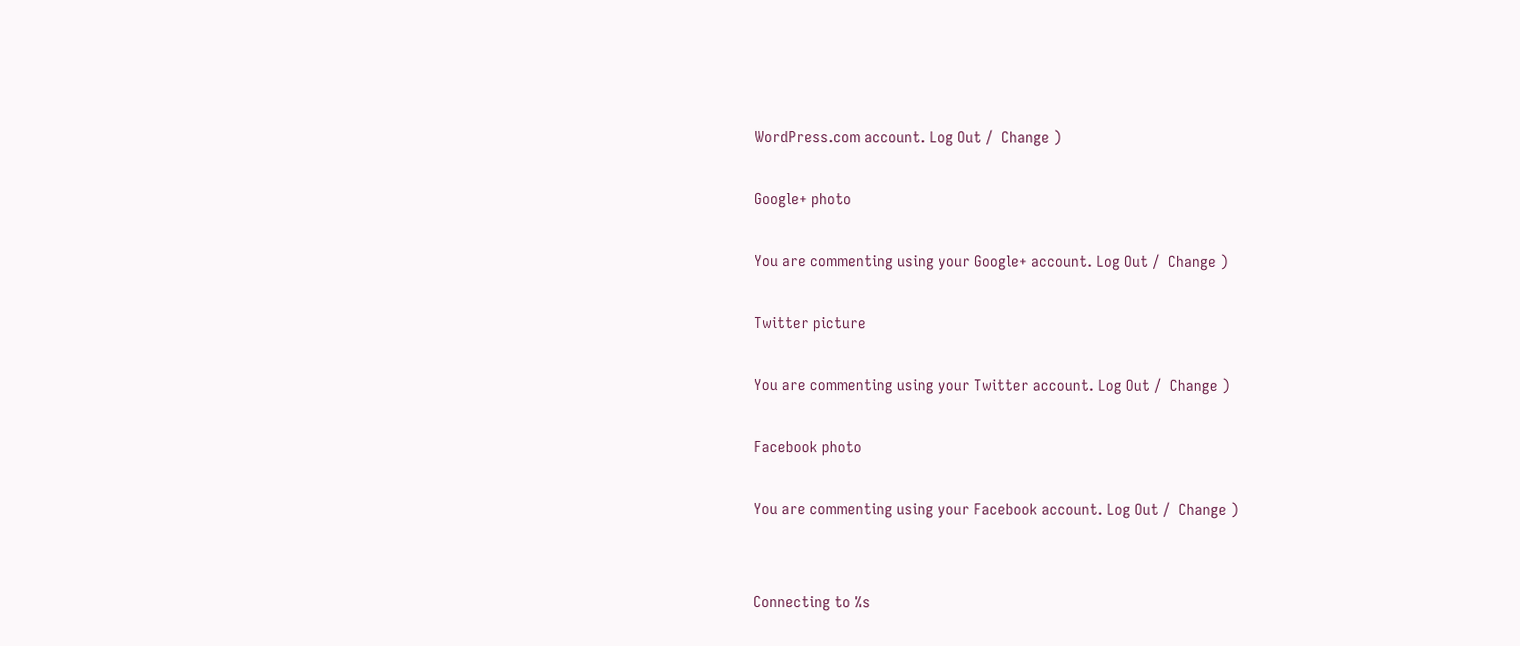WordPress.com account. Log Out /  Change )

Google+ photo

You are commenting using your Google+ account. Log Out /  Change )

Twitter picture

You are commenting using your Twitter account. Log Out /  Change )

Facebook photo

You are commenting using your Facebook account. Log Out /  Change )


Connecting to %s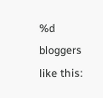%d bloggers like this: